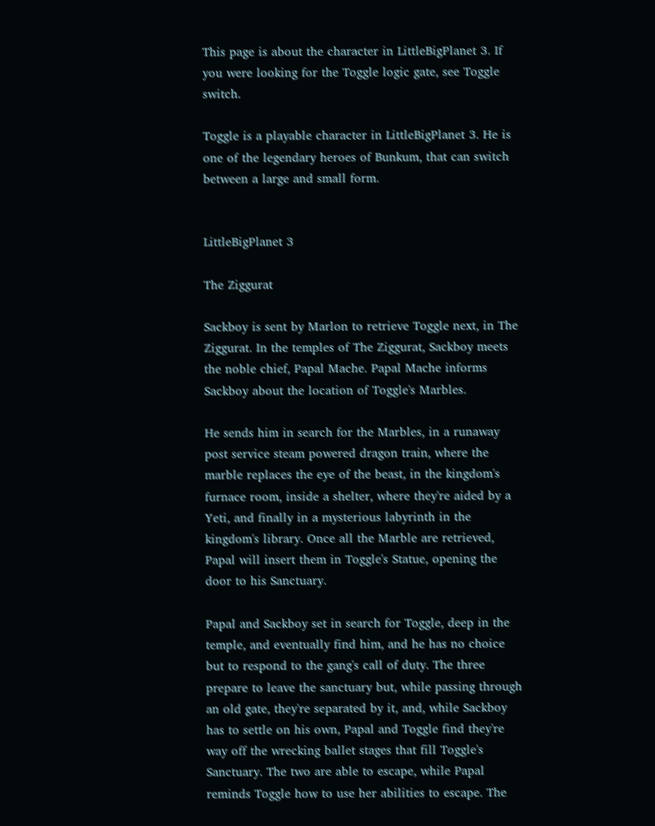This page is about the character in LittleBigPlanet 3. If you were looking for the Toggle logic gate, see Toggle switch.

Toggle is a playable character in LittleBigPlanet 3. He is one of the legendary heroes of Bunkum, that can switch between a large and small form.


LittleBigPlanet 3

The Ziggurat

Sackboy is sent by Marlon to retrieve Toggle next, in The Ziggurat. In the temples of The Ziggurat, Sackboy meets the noble chief, Papal Mache. Papal Mache informs Sackboy about the location of Toggle's Marbles.

He sends him in search for the Marbles, in a runaway post service steam powered dragon train, where the marble replaces the eye of the beast, in the kingdom's furnace room, inside a shelter, where they're aided by a Yeti, and finally in a mysterious labyrinth in the kingdom's library. Once all the Marble are retrieved, Papal will insert them in Toggle's Statue, opening the door to his Sanctuary.

Papal and Sackboy set in search for Toggle, deep in the temple, and eventually find him, and he has no choice but to respond to the gang's call of duty. The three prepare to leave the sanctuary but, while passing through an old gate, they're separated by it, and, while Sackboy has to settle on his own, Papal and Toggle find they're way off the wrecking ballet stages that fill Toggle's Sanctuary. The two are able to escape, while Papal reminds Toggle how to use her abilities to escape. The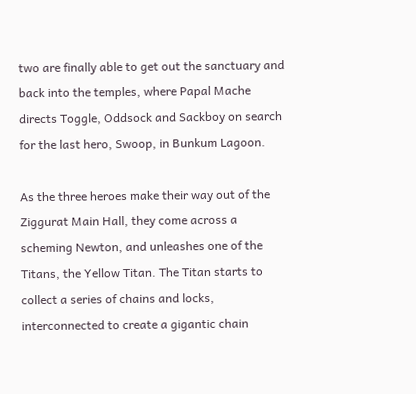two are finally able to get out the sanctuary and back into the temples, where Papal Mache directs Toggle, Oddsock and Sackboy on search for the last hero, Swoop, in Bunkum Lagoon.

As the three heroes make their way out of the Ziggurat Main Hall, they come across a scheming Newton, and unleashes one of the Titans, the Yellow Titan. The Titan starts to collect a series of chains and locks, interconnected to create a gigantic chain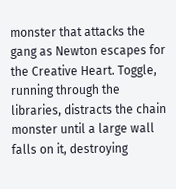monster that attacks the gang as Newton escapes for the Creative Heart. Toggle, running through the libraries, distracts the chain monster until a large wall falls on it, destroying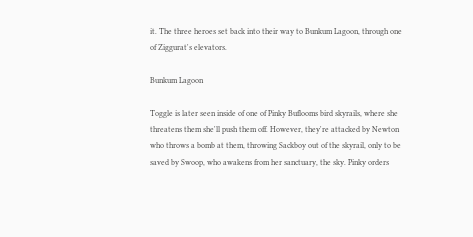it. The three heroes set back into their way to Bunkum Lagoon, through one of Ziggurat's elevators.

Bunkum Lagoon

Toggle is later seen inside of one of Pinky Buflooms bird skyrails, where she threatens them she'll push them off. However, they're attacked by Newton who throws a bomb at them, throwing Sackboy out of the skyrail, only to be saved by Swoop, who awakens from her sanctuary, the sky. Pinky orders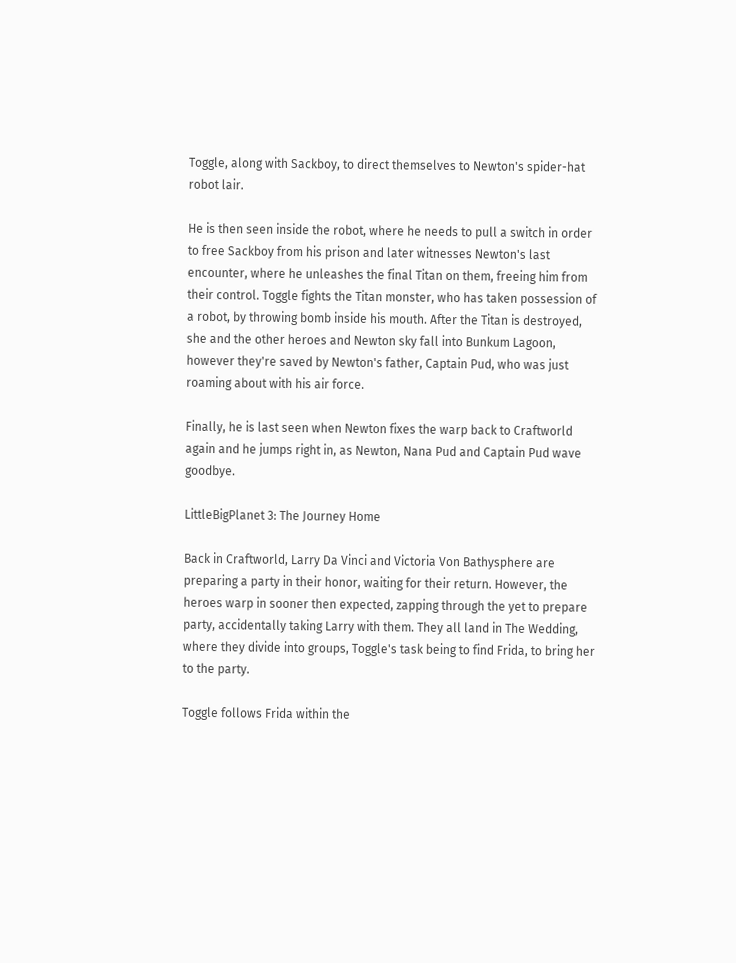Toggle, along with Sackboy, to direct themselves to Newton's spider-hat robot lair.

He is then seen inside the robot, where he needs to pull a switch in order to free Sackboy from his prison and later witnesses Newton's last encounter, where he unleashes the final Titan on them, freeing him from their control. Toggle fights the Titan monster, who has taken possession of a robot, by throwing bomb inside his mouth. After the Titan is destroyed, she and the other heroes and Newton sky fall into Bunkum Lagoon, however they're saved by Newton's father, Captain Pud, who was just roaming about with his air force.

Finally, he is last seen when Newton fixes the warp back to Craftworld again and he jumps right in, as Newton, Nana Pud and Captain Pud wave goodbye.

LittleBigPlanet 3: The Journey Home

Back in Craftworld, Larry Da Vinci and Victoria Von Bathysphere are preparing a party in their honor, waiting for their return. However, the heroes warp in sooner then expected, zapping through the yet to prepare party, accidentally taking Larry with them. They all land in The Wedding, where they divide into groups, Toggle's task being to find Frida, to bring her to the party.

Toggle follows Frida within the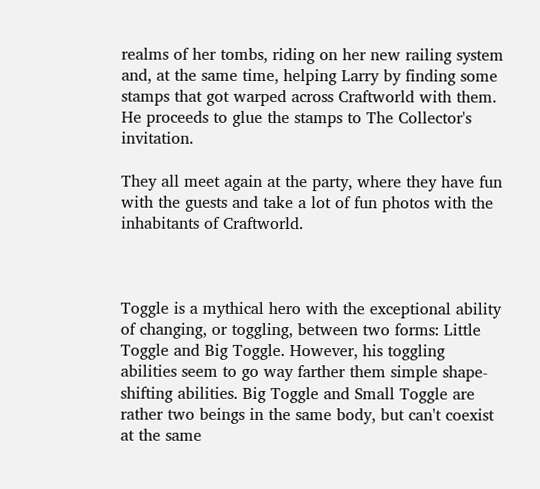realms of her tombs, riding on her new railing system and, at the same time, helping Larry by finding some stamps that got warped across Craftworld with them. He proceeds to glue the stamps to The Collector's invitation.

They all meet again at the party, where they have fun with the guests and take a lot of fun photos with the inhabitants of Craftworld.



Toggle is a mythical hero with the exceptional ability of changing, or toggling, between two forms: Little Toggle and Big Toggle. However, his toggling abilities seem to go way farther them simple shape-shifting abilities. Big Toggle and Small Toggle are rather two beings in the same body, but can't coexist at the same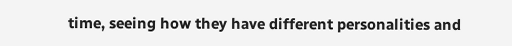time, seeing how they have different personalities and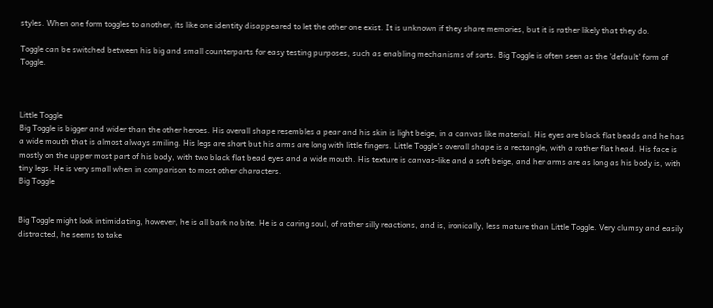styles. When one form toggles to another, its like one identity disappeared to let the other one exist. It is unknown if they share memories, but it is rather likely that they do.

Toggle can be switched between his big and small counterparts for easy testing purposes, such as enabling mechanisms of sorts. Big Toggle is often seen as the 'default' form of Toggle.



Little Toggle
Big Toggle is bigger and wider than the other heroes. His overall shape resembles a pear and his skin is light beige, in a canvas like material. His eyes are black flat beads and he has a wide mouth that is almost always smiling. His legs are short but his arms are long with little fingers. Little Toggle's overall shape is a rectangle, with a rather flat head. His face is mostly on the upper most part of his body, with two black flat bead eyes and a wide mouth. His texture is canvas-like and a soft beige, and her arms are as long as his body is, with tiny legs. He is very small when in comparison to most other characters.
Big Toggle


Big Toggle might look intimidating, however, he is all bark no bite. He is a caring soul, of rather silly reactions, and is, ironically, less mature than Little Toggle. Very clumsy and easily distracted, he seems to take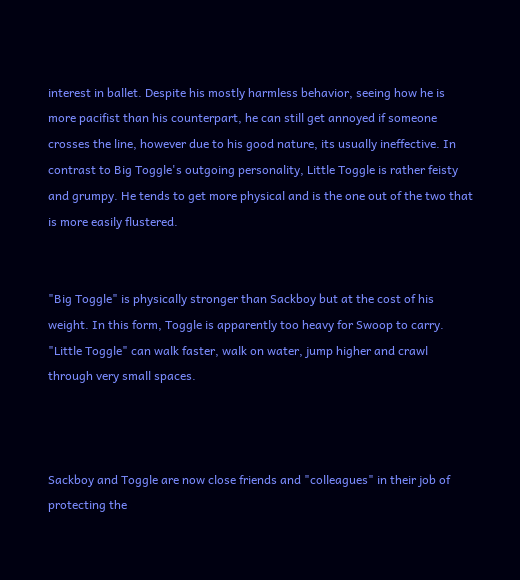interest in ballet. Despite his mostly harmless behavior, seeing how he is more pacifist than his counterpart, he can still get annoyed if someone crosses the line, however due to his good nature, its usually ineffective. In contrast to Big Toggle's outgoing personality, Little Toggle is rather feisty and grumpy. He tends to get more physical and is the one out of the two that is more easily flustered.


"Big Toggle" is physically stronger than Sackboy but at the cost of his weight. In this form, Toggle is apparently too heavy for Swoop to carry. "Little Toggle" can walk faster, walk on water, jump higher and crawl through very small spaces.



Sackboy and Toggle are now close friends and "colleagues" in their job of protecting the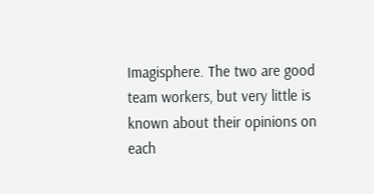Imagisphere. The two are good team workers, but very little is known about their opinions on each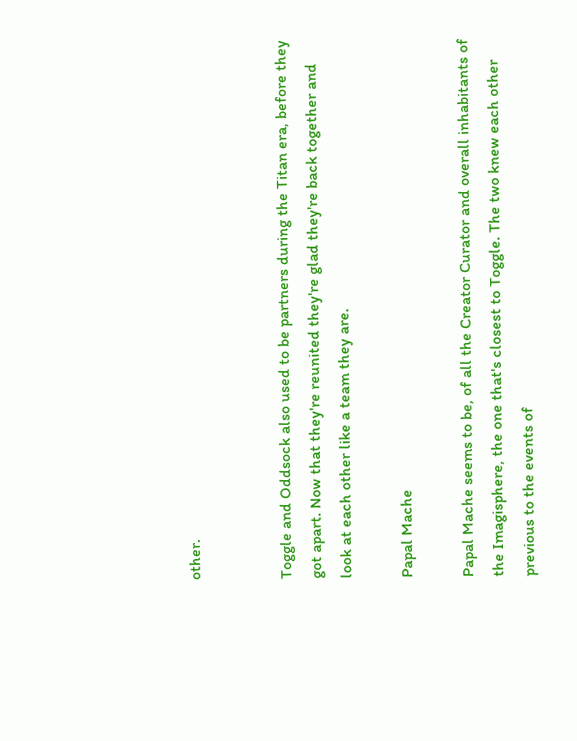other.


Toggle and Oddsock also used to be partners during the Titan era, before they got apart. Now that they're reunited they're glad they're back together and look at each other like a team they are.

Papal Mache

Papal Mache seems to be, of all the Creator Curator and overall inhabitants of the Imagisphere, the one that's closest to Toggle. The two knew each other previous to the events of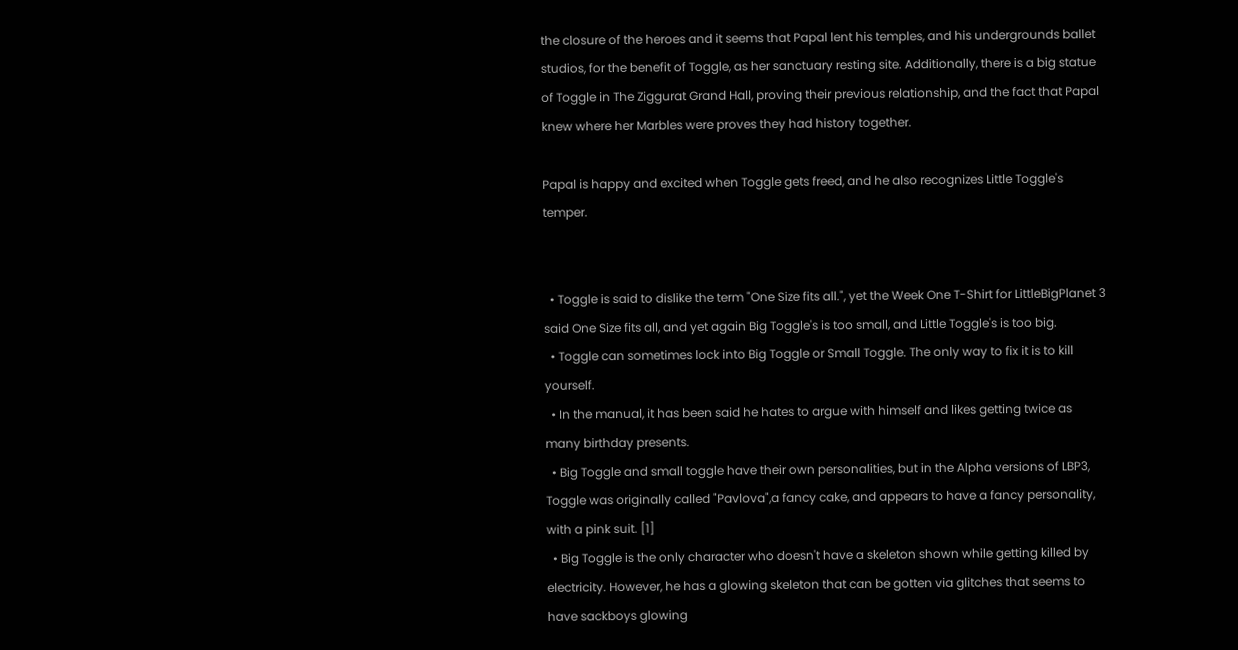the closure of the heroes and it seems that Papal lent his temples, and his undergrounds ballet studios, for the benefit of Toggle, as her sanctuary resting site. Additionally, there is a big statue of Toggle in The Ziggurat Grand Hall, proving their previous relationship, and the fact that Papal knew where her Marbles were proves they had history together.

Papal is happy and excited when Toggle gets freed, and he also recognizes Little Toggle's temper.


  • Toggle is said to dislike the term "One Size fits all.", yet the Week One T-Shirt for LittleBigPlanet 3 said One Size fits all, and yet again Big Toggle's is too small, and Little Toggle's is too big.
  • Toggle can sometimes lock into Big Toggle or Small Toggle. The only way to fix it is to kill yourself.
  • In the manual, it has been said he hates to argue with himself and likes getting twice as many birthday presents.
  • Big Toggle and small toggle have their own personalities, but in the Alpha versions of LBP3, Toggle was originally called "Pavlova",a fancy cake, and appears to have a fancy personality, with a pink suit. [1]
  • Big Toggle is the only character who doesn't have a skeleton shown while getting killed by electricity. However, he has a glowing skeleton that can be gotten via glitches that seems to have sackboys glowing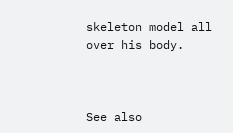skeleton model all over his body.



See also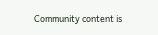Community content is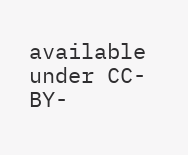available under CC-BY-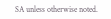SA unless otherwise noted.